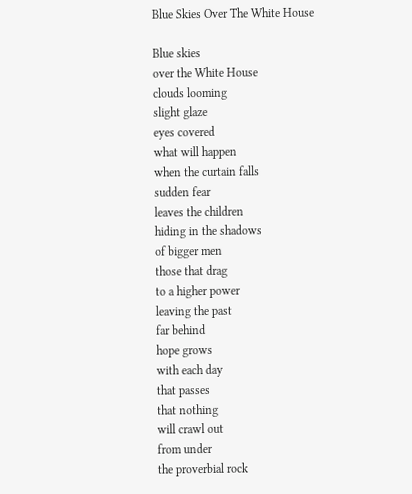Blue Skies Over The White House

Blue skies
over the White House
clouds looming
slight glaze
eyes covered
what will happen
when the curtain falls
sudden fear
leaves the children
hiding in the shadows
of bigger men
those that drag
to a higher power
leaving the past
far behind
hope grows
with each day
that passes
that nothing
will crawl out
from under
the proverbial rock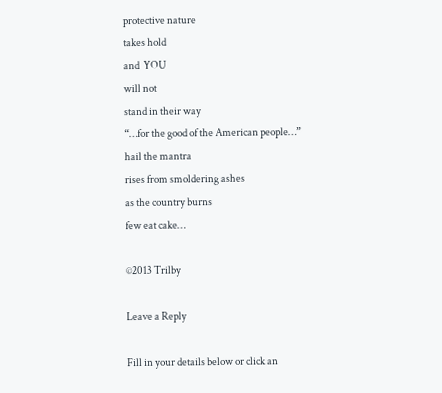protective nature
takes hold
and  YOU
will not
stand in their way
“…for the good of the American people…”
hail the mantra
rises from smoldering ashes
as the country burns
few eat cake…

©2013 Trilby

Leave a Reply

Fill in your details below or click an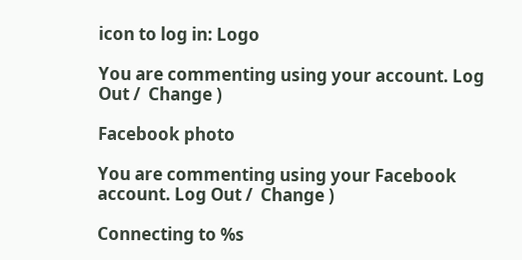icon to log in: Logo

You are commenting using your account. Log Out /  Change )

Facebook photo

You are commenting using your Facebook account. Log Out /  Change )

Connecting to %s